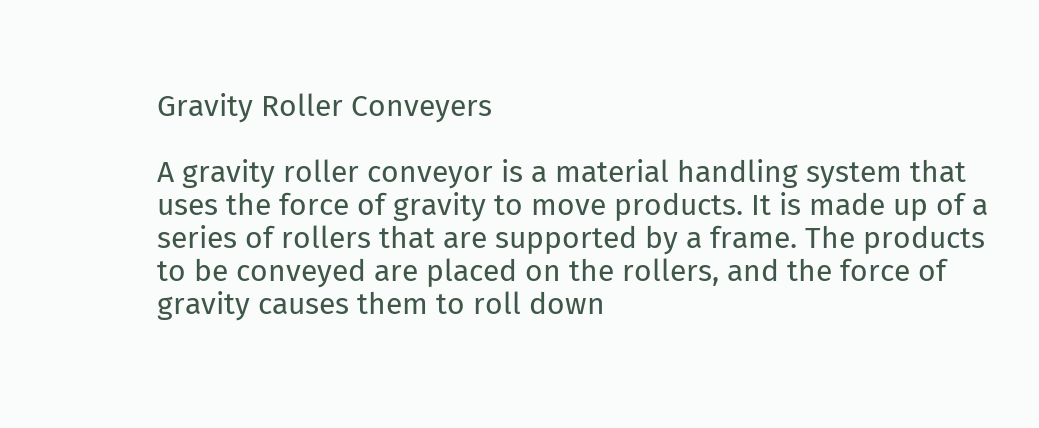Gravity Roller Conveyers

A gravity roller conveyor is a material handling system that uses the force of gravity to move products. It is made up of a series of rollers that are supported by a frame. The products to be conveyed are placed on the rollers, and the force of gravity causes them to roll down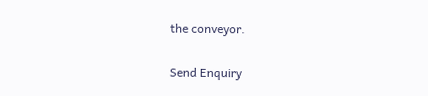the conveyor.

Send Enquiry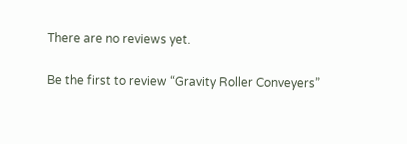There are no reviews yet.

Be the first to review “Gravity Roller Conveyers”